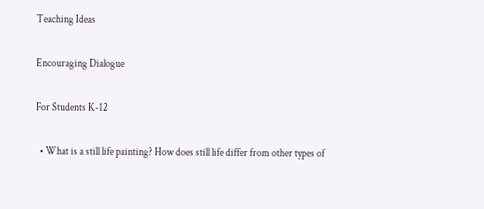Teaching Ideas

Encouraging Dialogue

For Students K-12

  • What is a still life painting? How does still life differ from other types of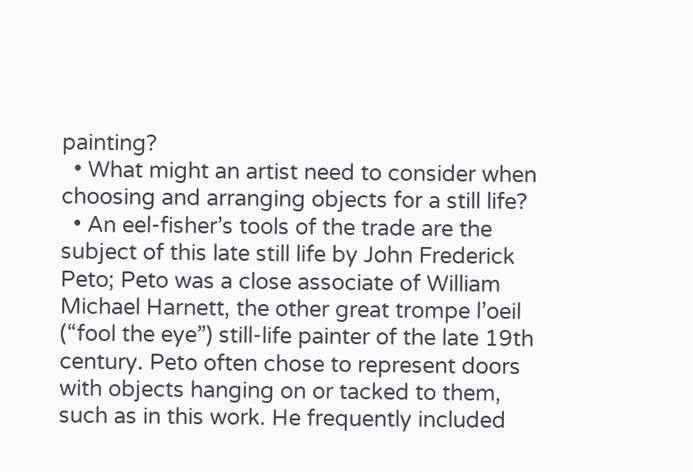painting?
  • What might an artist need to consider when choosing and arranging objects for a still life?
  • An eel-fisher’s tools of the trade are the subject of this late still life by John Frederick Peto; Peto was a close associate of William Michael Harnett, the other great trompe l’oeil (“fool the eye”) still-life painter of the late 19th century. Peto often chose to represent doors with objects hanging on or tacked to them, such as in this work. He frequently included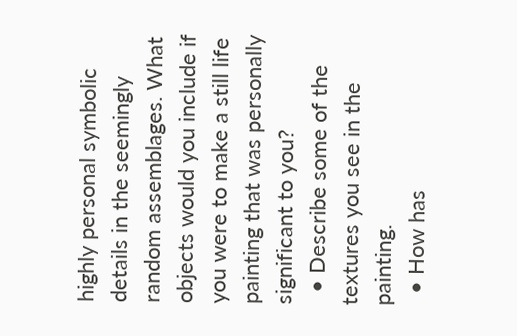highly personal symbolic details in the seemingly random assemblages. What objects would you include if you were to make a still life painting that was personally significant to you?
  • Describe some of the textures you see in the painting.
  • How has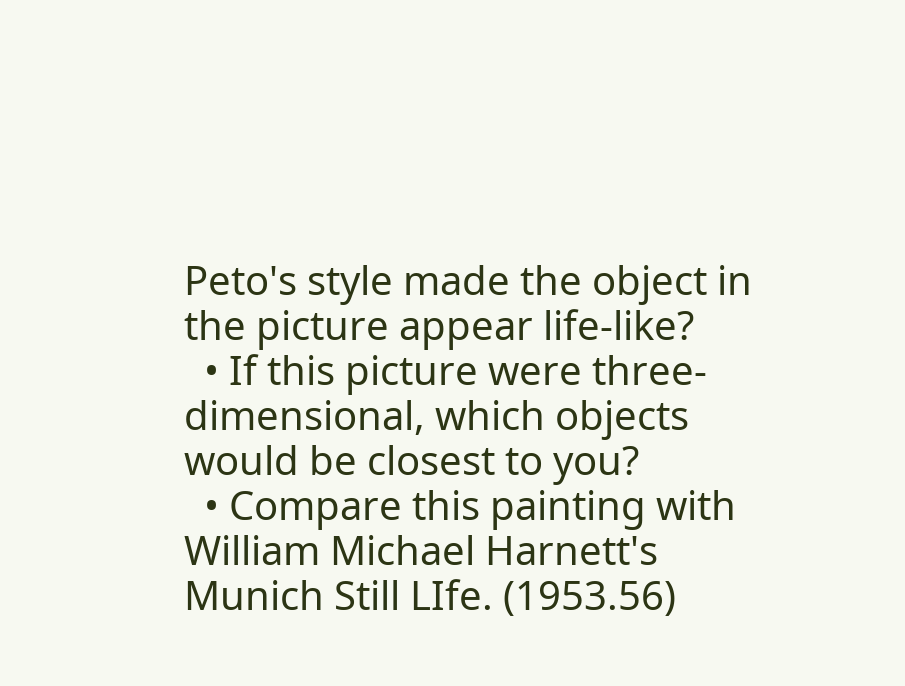Peto's style made the object in the picture appear life-like?
  • If this picture were three-dimensional, which objects would be closest to you?
  • Compare this painting with William Michael Harnett's Munich Still LIfe. (1953.56)